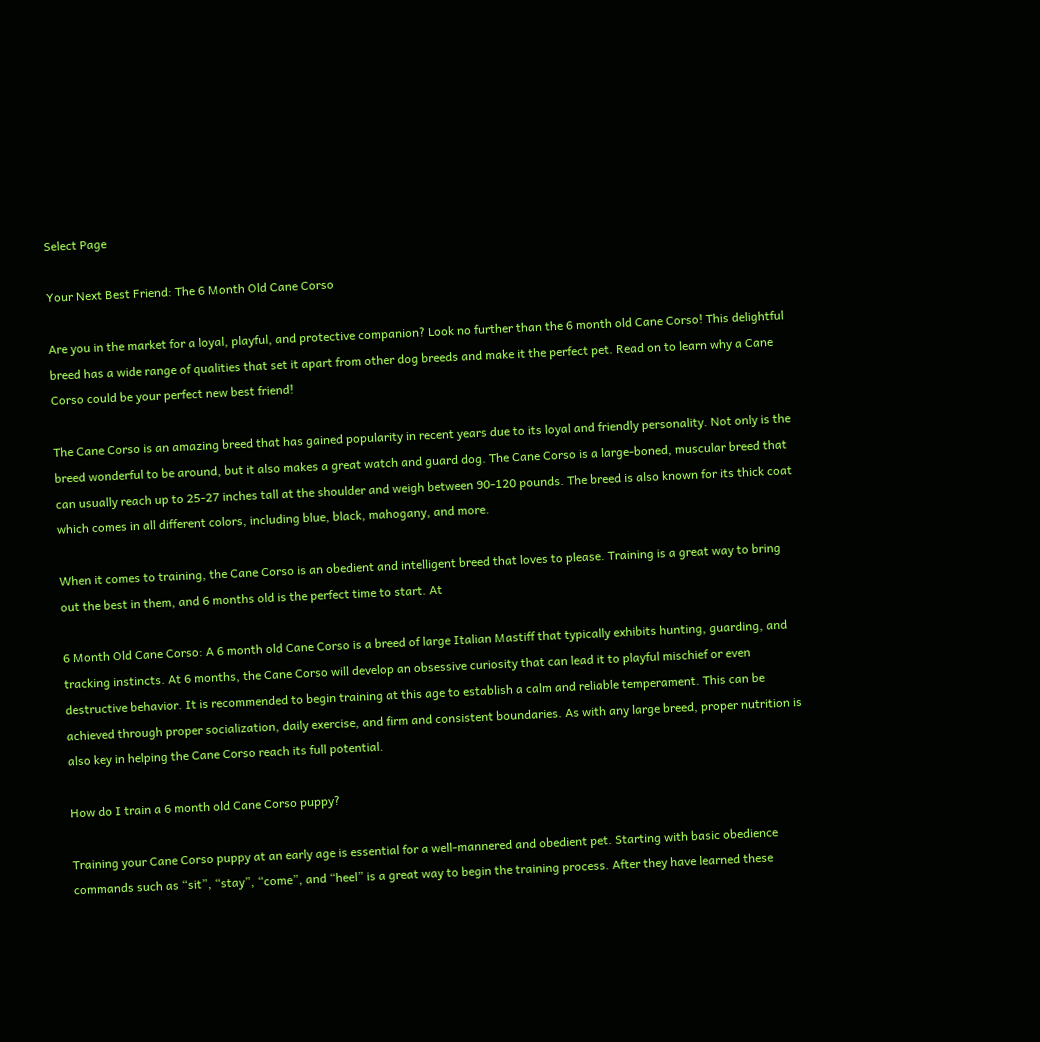Select Page

Your Next Best Friend: The 6 Month Old Cane Corso

Are you in the market for a loyal, playful, and protective companion? Look no further than the 6 month old Cane Corso! This delightful breed has a wide range of qualities that set it apart from other dog breeds and make it the perfect pet. Read on to learn why a Cane Corso could be your perfect new best friend!

The Cane Corso is an amazing breed that has gained popularity in recent years due to its loyal and friendly personality. Not only is the breed wonderful to be around, but it also makes a great watch and guard dog. The Cane Corso is a large-boned, muscular breed that can usually reach up to 25-27 inches tall at the shoulder and weigh between 90-120 pounds. The breed is also known for its thick coat which comes in all different colors, including blue, black, mahogany, and more.

When it comes to training, the Cane Corso is an obedient and intelligent breed that loves to please. Training is a great way to bring out the best in them, and 6 months old is the perfect time to start. At

6 Month Old Cane Corso: A 6 month old Cane Corso is a breed of large Italian Mastiff that typically exhibits hunting, guarding, and tracking instincts. At 6 months, the Cane Corso will develop an obsessive curiosity that can lead it to playful mischief or even destructive behavior. It is recommended to begin training at this age to establish a calm and reliable temperament. This can be achieved through proper socialization, daily exercise, and firm and consistent boundaries. As with any large breed, proper nutrition is also key in helping the Cane Corso reach its full potential.

How do I train a 6 month old Cane Corso puppy?

Training your Cane Corso puppy at an early age is essential for a well-mannered and obedient pet. Starting with basic obedience commands such as “sit”, “stay”, “come”, and “heel” is a great way to begin the training process. After they have learned these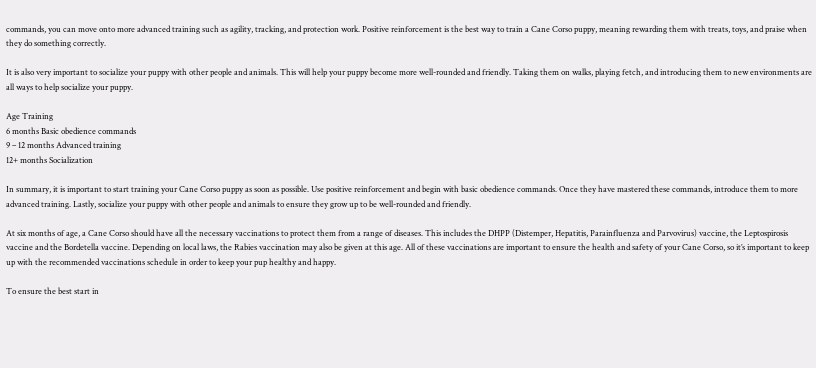commands, you can move onto more advanced training such as agility, tracking, and protection work. Positive reinforcement is the best way to train a Cane Corso puppy, meaning rewarding them with treats, toys, and praise when they do something correctly.

It is also very important to socialize your puppy with other people and animals. This will help your puppy become more well-rounded and friendly. Taking them on walks, playing fetch, and introducing them to new environments are all ways to help socialize your puppy.

Age Training
6 months Basic obedience commands
9 – 12 months Advanced training
12+ months Socialization

In summary, it is important to start training your Cane Corso puppy as soon as possible. Use positive reinforcement and begin with basic obedience commands. Once they have mastered these commands, introduce them to more advanced training. Lastly, socialize your puppy with other people and animals to ensure they grow up to be well-rounded and friendly.

At six months of age, a Cane Corso should have all the necessary vaccinations to protect them from a range of diseases. This includes the DHPP (Distemper, Hepatitis, Parainfluenza and Parvovirus) vaccine, the Leptospirosis vaccine and the Bordetella vaccine. Depending on local laws, the Rabies vaccination may also be given at this age. All of these vaccinations are important to ensure the health and safety of your Cane Corso, so it’s important to keep up with the recommended vaccinations schedule in order to keep your pup healthy and happy.

To ensure the best start in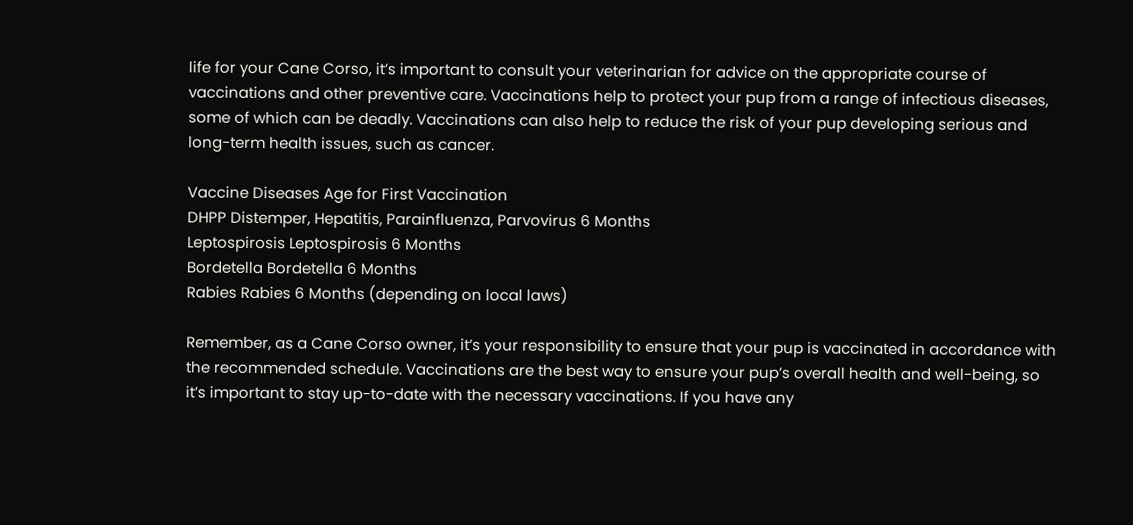life for your Cane Corso, it’s important to consult your veterinarian for advice on the appropriate course of vaccinations and other preventive care. Vaccinations help to protect your pup from a range of infectious diseases, some of which can be deadly. Vaccinations can also help to reduce the risk of your pup developing serious and long-term health issues, such as cancer.

Vaccine Diseases Age for First Vaccination
DHPP Distemper, Hepatitis, Parainfluenza, Parvovirus 6 Months
Leptospirosis Leptospirosis 6 Months
Bordetella Bordetella 6 Months
Rabies Rabies 6 Months (depending on local laws)

Remember, as a Cane Corso owner, it’s your responsibility to ensure that your pup is vaccinated in accordance with the recommended schedule. Vaccinations are the best way to ensure your pup’s overall health and well-being, so it’s important to stay up-to-date with the necessary vaccinations. If you have any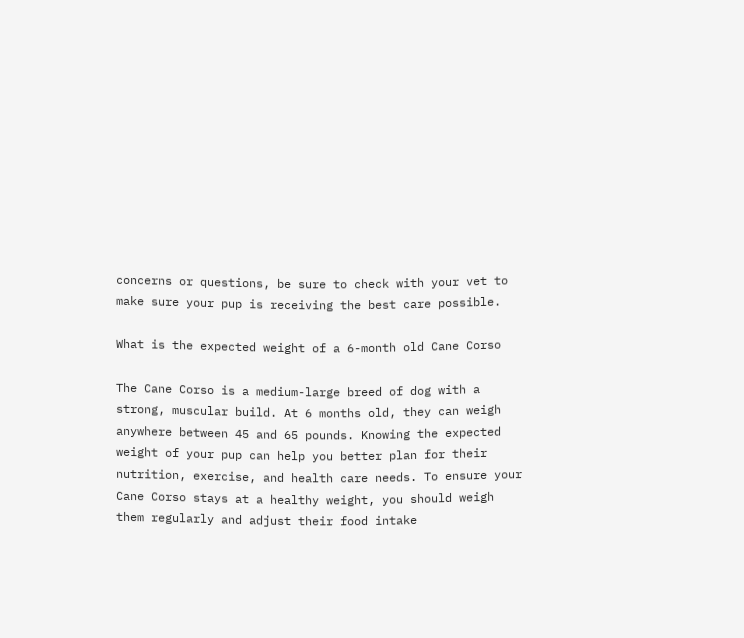concerns or questions, be sure to check with your vet to make sure your pup is receiving the best care possible.

What is the expected weight of a 6-month old Cane Corso

The Cane Corso is a medium-large breed of dog with a strong, muscular build. At 6 months old, they can weigh anywhere between 45 and 65 pounds. Knowing the expected weight of your pup can help you better plan for their nutrition, exercise, and health care needs. To ensure your Cane Corso stays at a healthy weight, you should weigh them regularly and adjust their food intake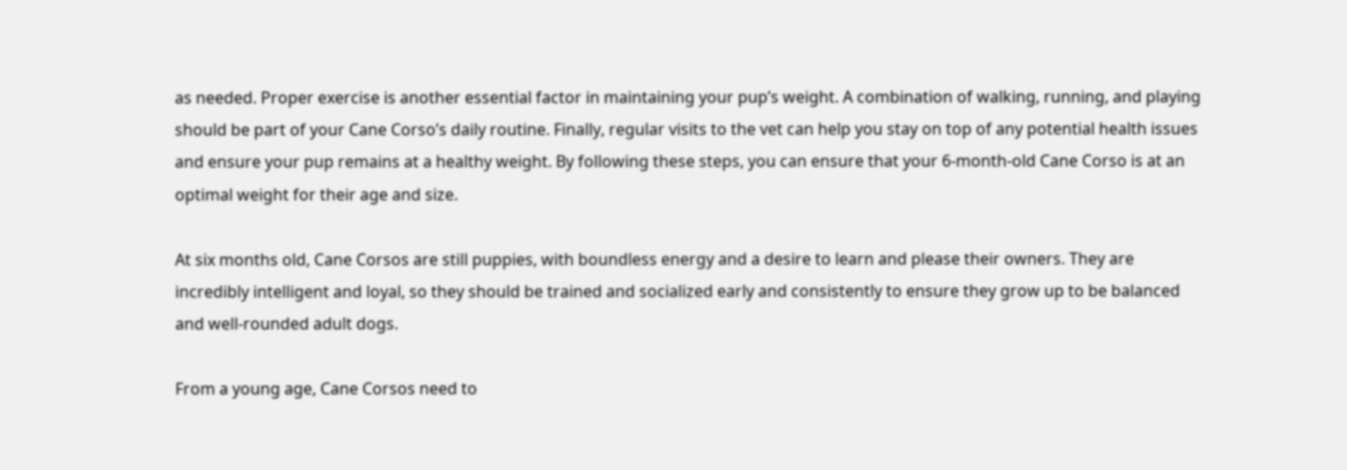as needed. Proper exercise is another essential factor in maintaining your pup’s weight. A combination of walking, running, and playing should be part of your Cane Corso’s daily routine. Finally, regular visits to the vet can help you stay on top of any potential health issues and ensure your pup remains at a healthy weight. By following these steps, you can ensure that your 6-month-old Cane Corso is at an optimal weight for their age and size.

At six months old, Cane Corsos are still puppies, with boundless energy and a desire to learn and please their owners. They are incredibly intelligent and loyal, so they should be trained and socialized early and consistently to ensure they grow up to be balanced and well-rounded adult dogs.

From a young age, Cane Corsos need to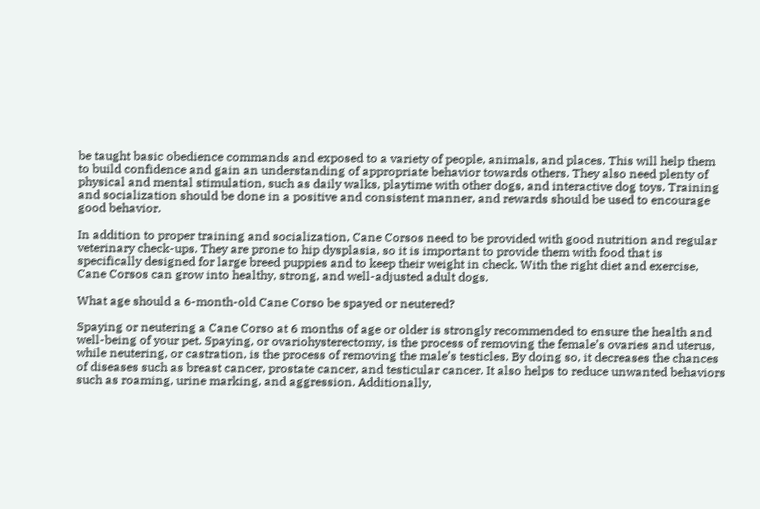be taught basic obedience commands and exposed to a variety of people, animals, and places. This will help them to build confidence and gain an understanding of appropriate behavior towards others. They also need plenty of physical and mental stimulation, such as daily walks, playtime with other dogs, and interactive dog toys. Training and socialization should be done in a positive and consistent manner, and rewards should be used to encourage good behavior.

In addition to proper training and socialization, Cane Corsos need to be provided with good nutrition and regular veterinary check-ups. They are prone to hip dysplasia, so it is important to provide them with food that is specifically designed for large breed puppies and to keep their weight in check. With the right diet and exercise, Cane Corsos can grow into healthy, strong, and well-adjusted adult dogs.

What age should a 6-month-old Cane Corso be spayed or neutered?

Spaying or neutering a Cane Corso at 6 months of age or older is strongly recommended to ensure the health and well-being of your pet. Spaying, or ovariohysterectomy, is the process of removing the female’s ovaries and uterus, while neutering, or castration, is the process of removing the male’s testicles. By doing so, it decreases the chances of diseases such as breast cancer, prostate cancer, and testicular cancer. It also helps to reduce unwanted behaviors such as roaming, urine marking, and aggression. Additionally,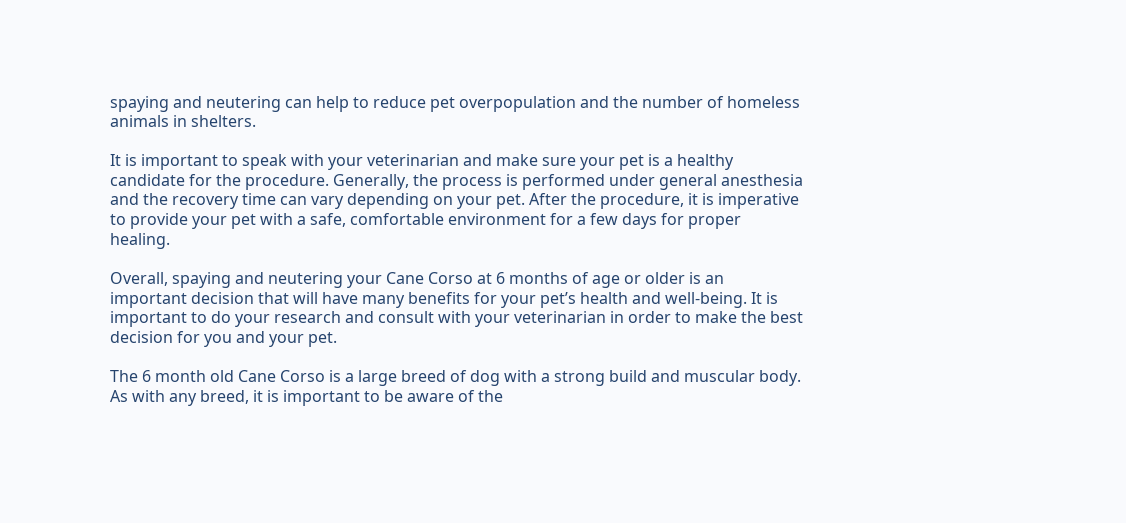spaying and neutering can help to reduce pet overpopulation and the number of homeless animals in shelters.

It is important to speak with your veterinarian and make sure your pet is a healthy candidate for the procedure. Generally, the process is performed under general anesthesia and the recovery time can vary depending on your pet. After the procedure, it is imperative to provide your pet with a safe, comfortable environment for a few days for proper healing.

Overall, spaying and neutering your Cane Corso at 6 months of age or older is an important decision that will have many benefits for your pet’s health and well-being. It is important to do your research and consult with your veterinarian in order to make the best decision for you and your pet.

The 6 month old Cane Corso is a large breed of dog with a strong build and muscular body. As with any breed, it is important to be aware of the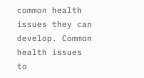common health issues they can develop. Common health issues to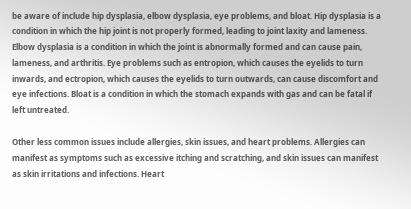be aware of include hip dysplasia, elbow dysplasia, eye problems, and bloat. Hip dysplasia is a condition in which the hip joint is not properly formed, leading to joint laxity and lameness. Elbow dysplasia is a condition in which the joint is abnormally formed and can cause pain, lameness, and arthritis. Eye problems such as entropion, which causes the eyelids to turn inwards, and ectropion, which causes the eyelids to turn outwards, can cause discomfort and eye infections. Bloat is a condition in which the stomach expands with gas and can be fatal if left untreated.

Other less common issues include allergies, skin issues, and heart problems. Allergies can manifest as symptoms such as excessive itching and scratching, and skin issues can manifest as skin irritations and infections. Heart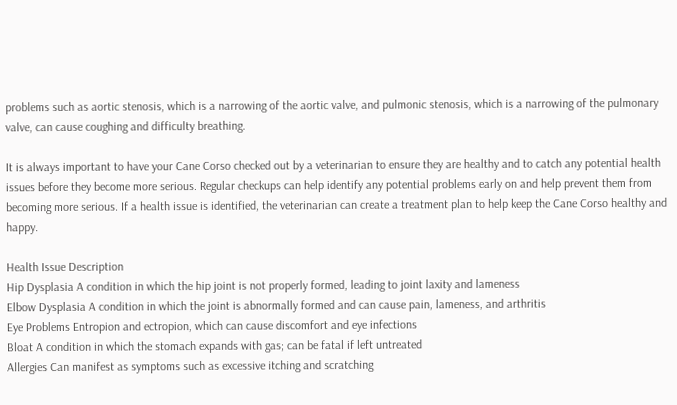problems such as aortic stenosis, which is a narrowing of the aortic valve, and pulmonic stenosis, which is a narrowing of the pulmonary valve, can cause coughing and difficulty breathing.

It is always important to have your Cane Corso checked out by a veterinarian to ensure they are healthy and to catch any potential health issues before they become more serious. Regular checkups can help identify any potential problems early on and help prevent them from becoming more serious. If a health issue is identified, the veterinarian can create a treatment plan to help keep the Cane Corso healthy and happy.

Health Issue Description
Hip Dysplasia A condition in which the hip joint is not properly formed, leading to joint laxity and lameness
Elbow Dysplasia A condition in which the joint is abnormally formed and can cause pain, lameness, and arthritis
Eye Problems Entropion and ectropion, which can cause discomfort and eye infections
Bloat A condition in which the stomach expands with gas; can be fatal if left untreated
Allergies Can manifest as symptoms such as excessive itching and scratching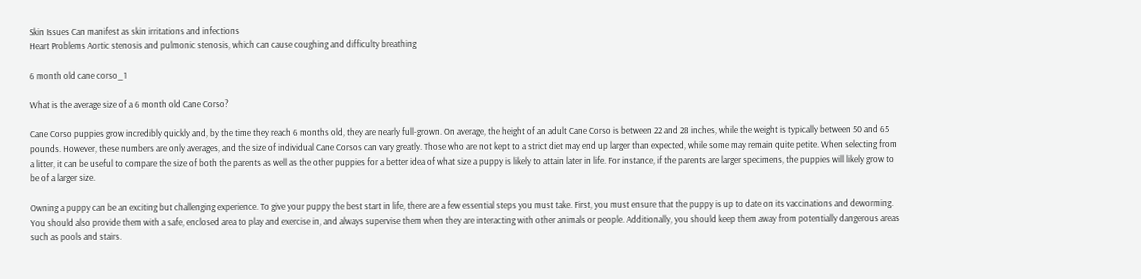Skin Issues Can manifest as skin irritations and infections
Heart Problems Aortic stenosis and pulmonic stenosis, which can cause coughing and difficulty breathing

6 month old cane corso_1

What is the average size of a 6 month old Cane Corso?

Cane Corso puppies grow incredibly quickly and, by the time they reach 6 months old, they are nearly full-grown. On average, the height of an adult Cane Corso is between 22 and 28 inches, while the weight is typically between 50 and 65 pounds. However, these numbers are only averages, and the size of individual Cane Corsos can vary greatly. Those who are not kept to a strict diet may end up larger than expected, while some may remain quite petite. When selecting from a litter, it can be useful to compare the size of both the parents as well as the other puppies for a better idea of what size a puppy is likely to attain later in life. For instance, if the parents are larger specimens, the puppies will likely grow to be of a larger size.

Owning a puppy can be an exciting but challenging experience. To give your puppy the best start in life, there are a few essential steps you must take. First, you must ensure that the puppy is up to date on its vaccinations and deworming. You should also provide them with a safe, enclosed area to play and exercise in, and always supervise them when they are interacting with other animals or people. Additionally, you should keep them away from potentially dangerous areas such as pools and stairs.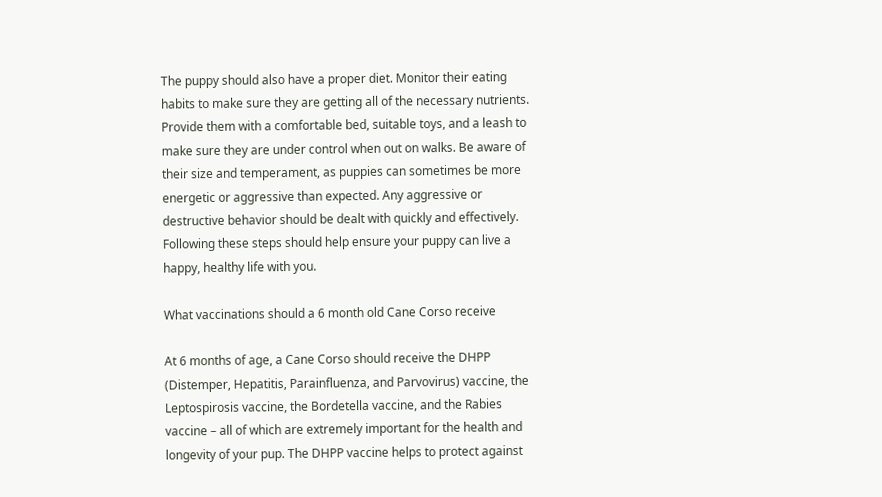The puppy should also have a proper diet. Monitor their eating habits to make sure they are getting all of the necessary nutrients. Provide them with a comfortable bed, suitable toys, and a leash to make sure they are under control when out on walks. Be aware of their size and temperament, as puppies can sometimes be more energetic or aggressive than expected. Any aggressive or destructive behavior should be dealt with quickly and effectively. Following these steps should help ensure your puppy can live a happy, healthy life with you.

What vaccinations should a 6 month old Cane Corso receive

At 6 months of age, a Cane Corso should receive the DHPP (Distemper, Hepatitis, Parainfluenza, and Parvovirus) vaccine, the Leptospirosis vaccine, the Bordetella vaccine, and the Rabies vaccine – all of which are extremely important for the health and longevity of your pup. The DHPP vaccine helps to protect against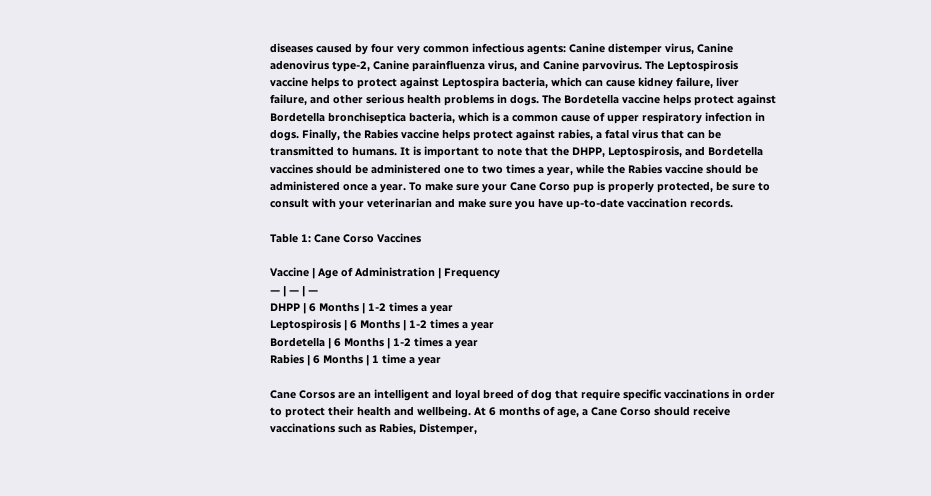diseases caused by four very common infectious agents: Canine distemper virus, Canine adenovirus type-2, Canine parainfluenza virus, and Canine parvovirus. The Leptospirosis vaccine helps to protect against Leptospira bacteria, which can cause kidney failure, liver failure, and other serious health problems in dogs. The Bordetella vaccine helps protect against Bordetella bronchiseptica bacteria, which is a common cause of upper respiratory infection in dogs. Finally, the Rabies vaccine helps protect against rabies, a fatal virus that can be transmitted to humans. It is important to note that the DHPP, Leptospirosis, and Bordetella vaccines should be administered one to two times a year, while the Rabies vaccine should be administered once a year. To make sure your Cane Corso pup is properly protected, be sure to consult with your veterinarian and make sure you have up-to-date vaccination records.

Table 1: Cane Corso Vaccines

Vaccine | Age of Administration | Frequency
— | — | —
DHPP | 6 Months | 1-2 times a year
Leptospirosis | 6 Months | 1-2 times a year
Bordetella | 6 Months | 1-2 times a year
Rabies | 6 Months | 1 time a year

Cane Corsos are an intelligent and loyal breed of dog that require specific vaccinations in order to protect their health and wellbeing. At 6 months of age, a Cane Corso should receive vaccinations such as Rabies, Distemper,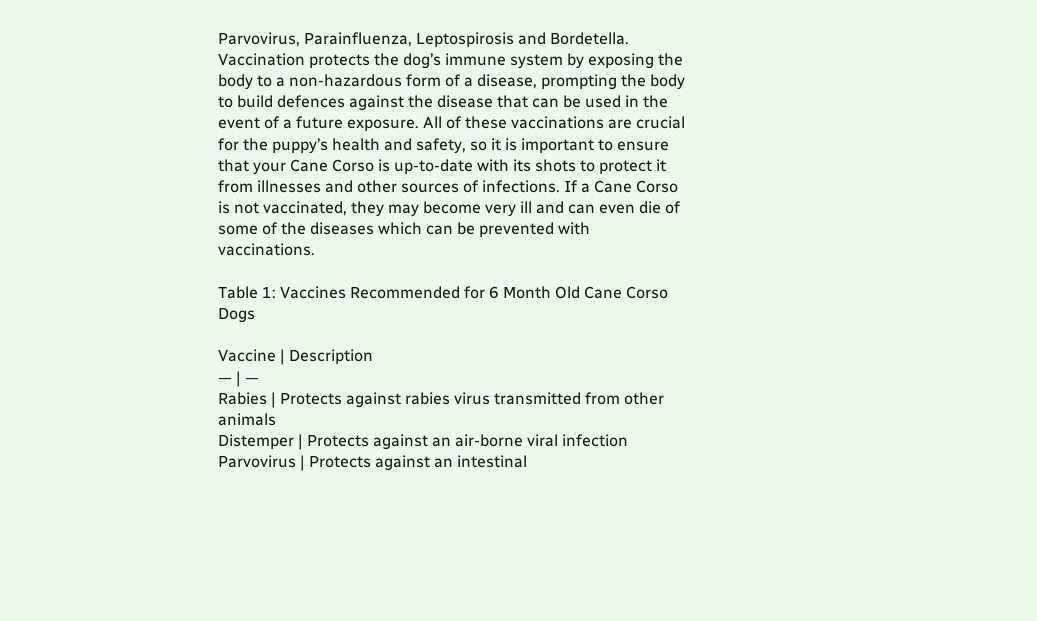Parvovirus, Parainfluenza, Leptospirosis and Bordetella. Vaccination protects the dog’s immune system by exposing the body to a non-hazardous form of a disease, prompting the body to build defences against the disease that can be used in the event of a future exposure. All of these vaccinations are crucial for the puppy’s health and safety, so it is important to ensure that your Cane Corso is up-to-date with its shots to protect it from illnesses and other sources of infections. If a Cane Corso is not vaccinated, they may become very ill and can even die of some of the diseases which can be prevented with vaccinations.

Table 1: Vaccines Recommended for 6 Month Old Cane Corso Dogs

Vaccine | Description
— | —
Rabies | Protects against rabies virus transmitted from other animals
Distemper | Protects against an air-borne viral infection
Parvovirus | Protects against an intestinal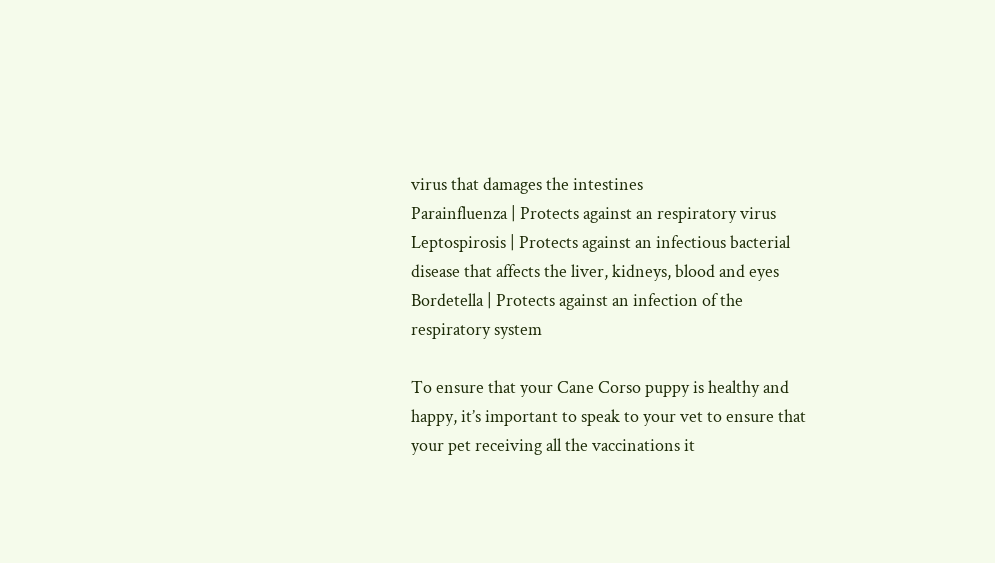virus that damages the intestines
Parainfluenza | Protects against an respiratory virus
Leptospirosis | Protects against an infectious bacterial disease that affects the liver, kidneys, blood and eyes
Bordetella | Protects against an infection of the respiratory system

To ensure that your Cane Corso puppy is healthy and happy, it’s important to speak to your vet to ensure that your pet receiving all the vaccinations it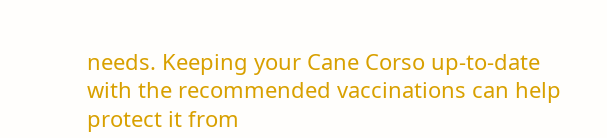needs. Keeping your Cane Corso up-to-date with the recommended vaccinations can help protect it from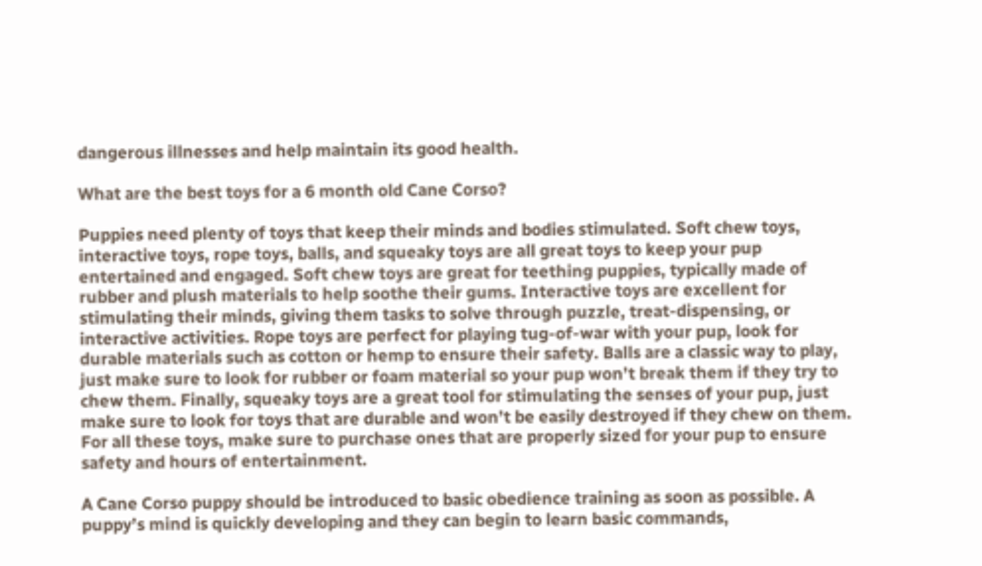dangerous illnesses and help maintain its good health.

What are the best toys for a 6 month old Cane Corso?

Puppies need plenty of toys that keep their minds and bodies stimulated. Soft chew toys, interactive toys, rope toys, balls, and squeaky toys are all great toys to keep your pup entertained and engaged. Soft chew toys are great for teething puppies, typically made of rubber and plush materials to help soothe their gums. Interactive toys are excellent for stimulating their minds, giving them tasks to solve through puzzle, treat-dispensing, or interactive activities. Rope toys are perfect for playing tug-of-war with your pup, look for durable materials such as cotton or hemp to ensure their safety. Balls are a classic way to play, just make sure to look for rubber or foam material so your pup won’t break them if they try to chew them. Finally, squeaky toys are a great tool for stimulating the senses of your pup, just make sure to look for toys that are durable and won’t be easily destroyed if they chew on them. For all these toys, make sure to purchase ones that are properly sized for your pup to ensure safety and hours of entertainment.

A Cane Corso puppy should be introduced to basic obedience training as soon as possible. A puppy’s mind is quickly developing and they can begin to learn basic commands,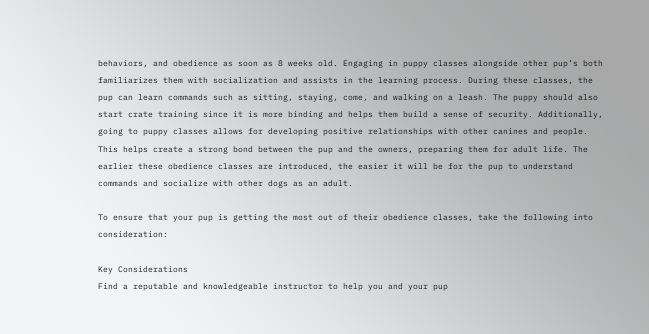behaviors, and obedience as soon as 8 weeks old. Engaging in puppy classes alongside other pup’s both familiarizes them with socialization and assists in the learning process. During these classes, the pup can learn commands such as sitting, staying, come, and walking on a leash. The puppy should also start crate training since it is more binding and helps them build a sense of security. Additionally, going to puppy classes allows for developing positive relationships with other canines and people. This helps create a strong bond between the pup and the owners, preparing them for adult life. The earlier these obedience classes are introduced, the easier it will be for the pup to understand commands and socialize with other dogs as an adult.

To ensure that your pup is getting the most out of their obedience classes, take the following into consideration:

Key Considerations
Find a reputable and knowledgeable instructor to help you and your pup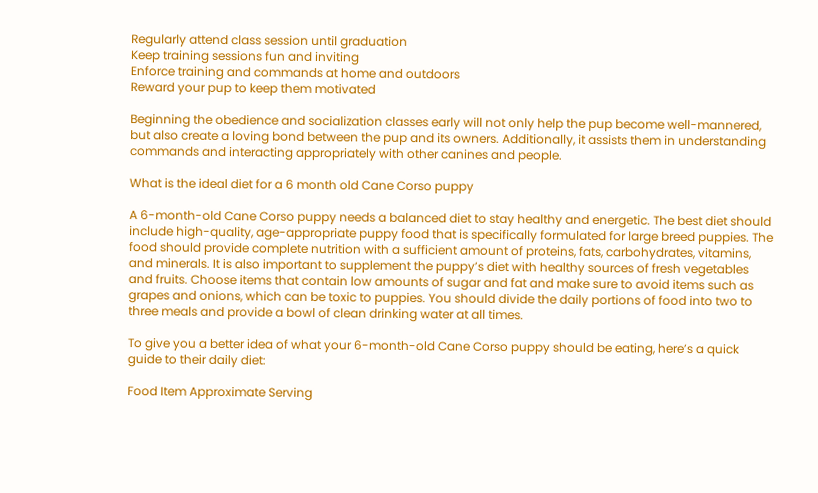Regularly attend class session until graduation
Keep training sessions fun and inviting
Enforce training and commands at home and outdoors
Reward your pup to keep them motivated

Beginning the obedience and socialization classes early will not only help the pup become well-mannered, but also create a loving bond between the pup and its owners. Additionally, it assists them in understanding commands and interacting appropriately with other canines and people.

What is the ideal diet for a 6 month old Cane Corso puppy

A 6-month-old Cane Corso puppy needs a balanced diet to stay healthy and energetic. The best diet should include high-quality, age-appropriate puppy food that is specifically formulated for large breed puppies. The food should provide complete nutrition with a sufficient amount of proteins, fats, carbohydrates, vitamins, and minerals. It is also important to supplement the puppy’s diet with healthy sources of fresh vegetables and fruits. Choose items that contain low amounts of sugar and fat and make sure to avoid items such as grapes and onions, which can be toxic to puppies. You should divide the daily portions of food into two to three meals and provide a bowl of clean drinking water at all times.

To give you a better idea of what your 6-month-old Cane Corso puppy should be eating, here’s a quick guide to their daily diet:

Food Item Approximate Serving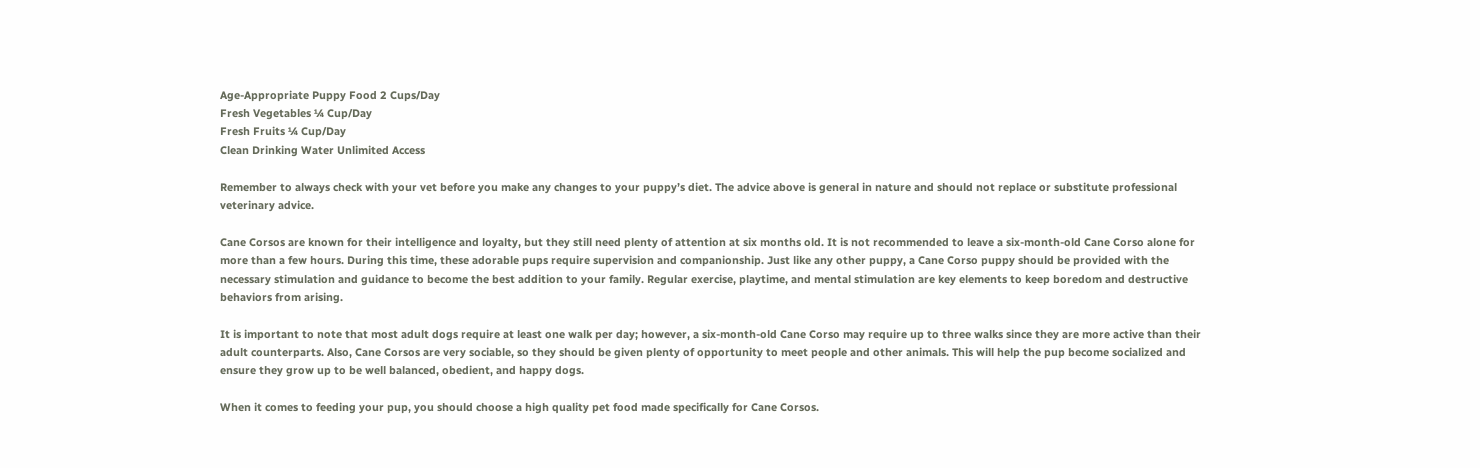Age-Appropriate Puppy Food 2 Cups/Day
Fresh Vegetables ¼ Cup/Day
Fresh Fruits ¼ Cup/Day
Clean Drinking Water Unlimited Access

Remember to always check with your vet before you make any changes to your puppy’s diet. The advice above is general in nature and should not replace or substitute professional veterinary advice.

Cane Corsos are known for their intelligence and loyalty, but they still need plenty of attention at six months old. It is not recommended to leave a six-month-old Cane Corso alone for more than a few hours. During this time, these adorable pups require supervision and companionship. Just like any other puppy, a Cane Corso puppy should be provided with the necessary stimulation and guidance to become the best addition to your family. Regular exercise, playtime, and mental stimulation are key elements to keep boredom and destructive behaviors from arising.

It is important to note that most adult dogs require at least one walk per day; however, a six-month-old Cane Corso may require up to three walks since they are more active than their adult counterparts. Also, Cane Corsos are very sociable, so they should be given plenty of opportunity to meet people and other animals. This will help the pup become socialized and ensure they grow up to be well balanced, obedient, and happy dogs.

When it comes to feeding your pup, you should choose a high quality pet food made specifically for Cane Corsos.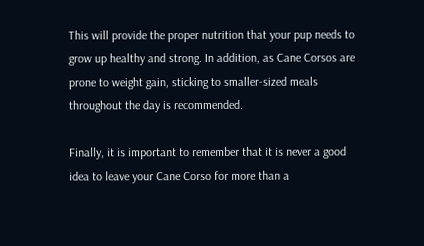This will provide the proper nutrition that your pup needs to grow up healthy and strong. In addition, as Cane Corsos are prone to weight gain, sticking to smaller-sized meals throughout the day is recommended.

Finally, it is important to remember that it is never a good idea to leave your Cane Corso for more than a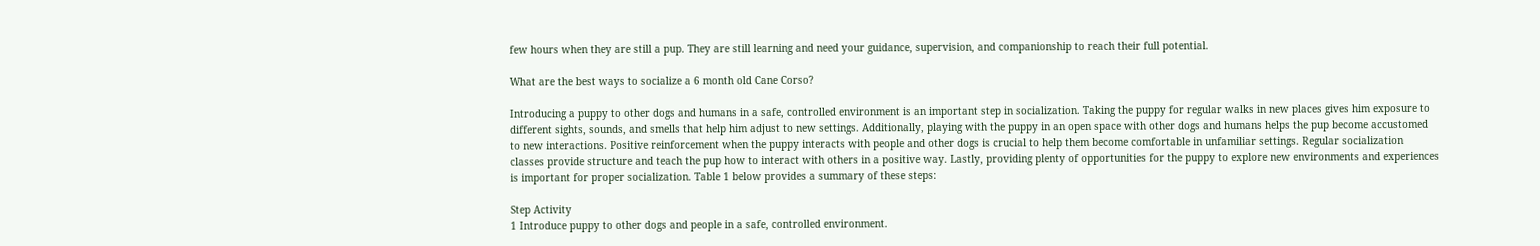few hours when they are still a pup. They are still learning and need your guidance, supervision, and companionship to reach their full potential.

What are the best ways to socialize a 6 month old Cane Corso?

Introducing a puppy to other dogs and humans in a safe, controlled environment is an important step in socialization. Taking the puppy for regular walks in new places gives him exposure to different sights, sounds, and smells that help him adjust to new settings. Additionally, playing with the puppy in an open space with other dogs and humans helps the pup become accustomed to new interactions. Positive reinforcement when the puppy interacts with people and other dogs is crucial to help them become comfortable in unfamiliar settings. Regular socialization classes provide structure and teach the pup how to interact with others in a positive way. Lastly, providing plenty of opportunities for the puppy to explore new environments and experiences is important for proper socialization. Table 1 below provides a summary of these steps:

Step Activity
1 Introduce puppy to other dogs and people in a safe, controlled environment.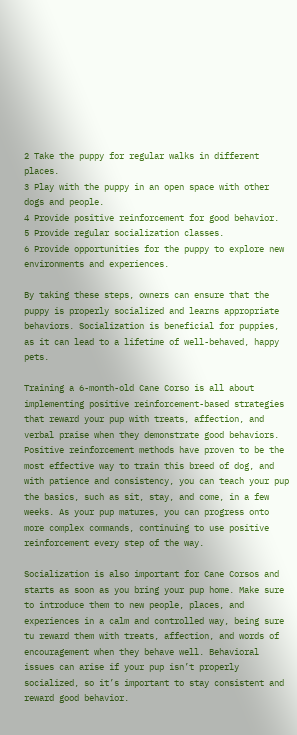2 Take the puppy for regular walks in different places.
3 Play with the puppy in an open space with other dogs and people.
4 Provide positive reinforcement for good behavior.
5 Provide regular socialization classes.
6 Provide opportunities for the puppy to explore new environments and experiences.

By taking these steps, owners can ensure that the puppy is properly socialized and learns appropriate behaviors. Socialization is beneficial for puppies, as it can lead to a lifetime of well-behaved, happy pets.

Training a 6-month-old Cane Corso is all about implementing positive reinforcement-based strategies that reward your pup with treats, affection, and verbal praise when they demonstrate good behaviors. Positive reinforcement methods have proven to be the most effective way to train this breed of dog, and with patience and consistency, you can teach your pup the basics, such as sit, stay, and come, in a few weeks. As your pup matures, you can progress onto more complex commands, continuing to use positive reinforcement every step of the way.

Socialization is also important for Cane Corsos and starts as soon as you bring your pup home. Make sure to introduce them to new people, places, and experiences in a calm and controlled way, being sure tu reward them with treats, affection, and words of encouragement when they behave well. Behavioral issues can arise if your pup isn’t properly socialized, so it’s important to stay consistent and reward good behavior.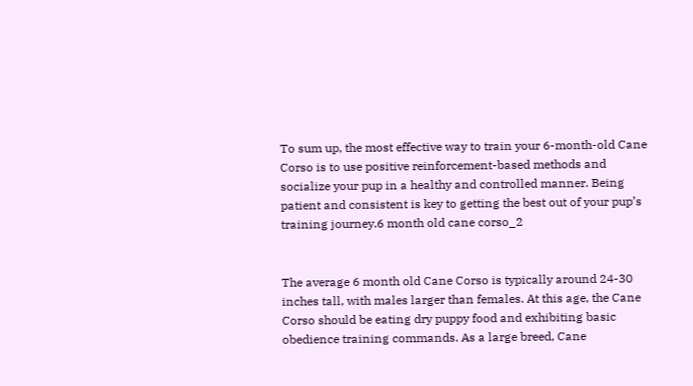To sum up, the most effective way to train your 6-month-old Cane Corso is to use positive reinforcement-based methods and socialize your pup in a healthy and controlled manner. Being patient and consistent is key to getting the best out of your pup’s training journey.6 month old cane corso_2


The average 6 month old Cane Corso is typically around 24-30 inches tall, with males larger than females. At this age, the Cane Corso should be eating dry puppy food and exhibiting basic obedience training commands. As a large breed, Cane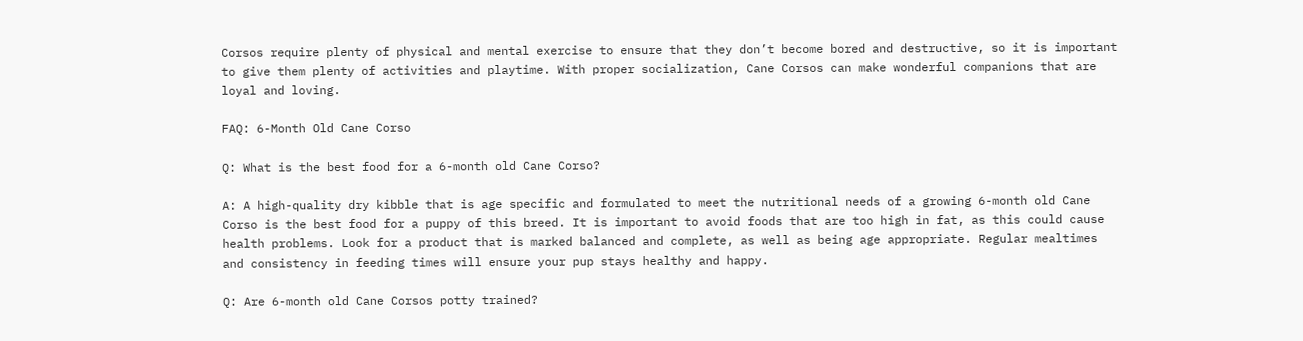Corsos require plenty of physical and mental exercise to ensure that they don’t become bored and destructive, so it is important to give them plenty of activities and playtime. With proper socialization, Cane Corsos can make wonderful companions that are loyal and loving.

FAQ: 6-Month Old Cane Corso

Q: What is the best food for a 6-month old Cane Corso?

A: A high-quality dry kibble that is age specific and formulated to meet the nutritional needs of a growing 6-month old Cane Corso is the best food for a puppy of this breed. It is important to avoid foods that are too high in fat, as this could cause health problems. Look for a product that is marked balanced and complete, as well as being age appropriate. Regular mealtimes and consistency in feeding times will ensure your pup stays healthy and happy.

Q: Are 6-month old Cane Corsos potty trained?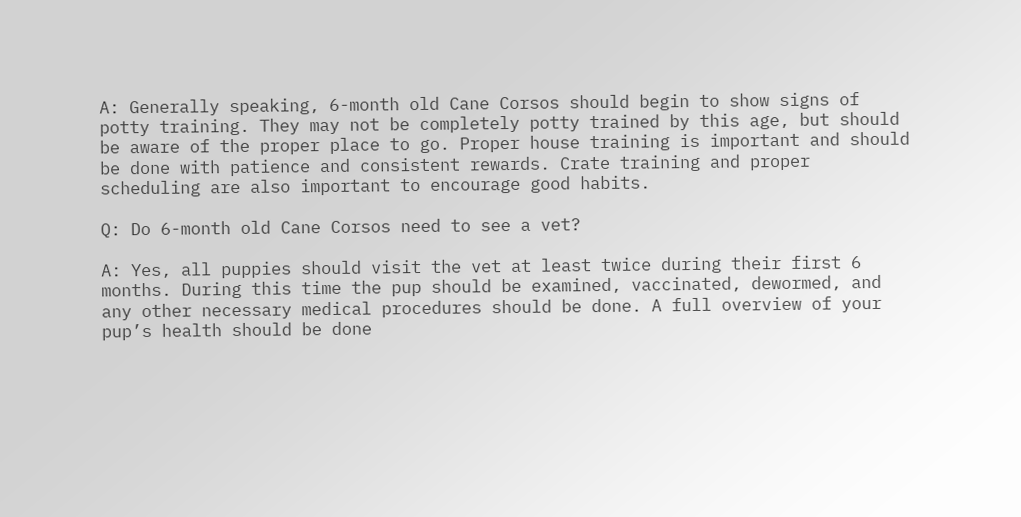A: Generally speaking, 6-month old Cane Corsos should begin to show signs of potty training. They may not be completely potty trained by this age, but should be aware of the proper place to go. Proper house training is important and should be done with patience and consistent rewards. Crate training and proper scheduling are also important to encourage good habits.

Q: Do 6-month old Cane Corsos need to see a vet?

A: Yes, all puppies should visit the vet at least twice during their first 6 months. During this time the pup should be examined, vaccinated, dewormed, and any other necessary medical procedures should be done. A full overview of your pup’s health should be done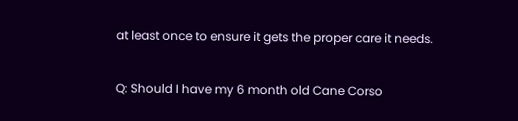at least once to ensure it gets the proper care it needs.

Q: Should I have my 6 month old Cane Corso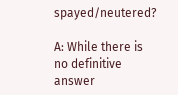spayed/neutered?

A: While there is no definitive answer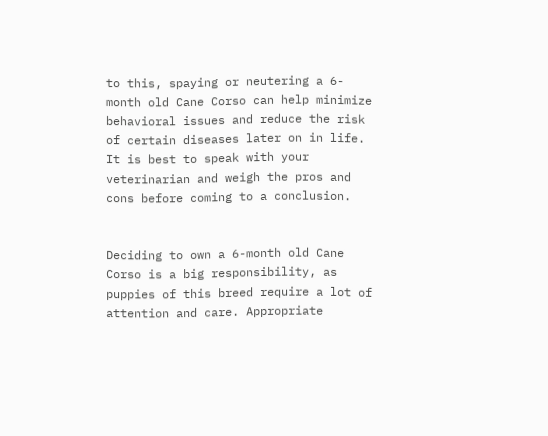to this, spaying or neutering a 6-month old Cane Corso can help minimize behavioral issues and reduce the risk of certain diseases later on in life. It is best to speak with your veterinarian and weigh the pros and cons before coming to a conclusion.


Deciding to own a 6-month old Cane Corso is a big responsibility, as puppies of this breed require a lot of attention and care. Appropriate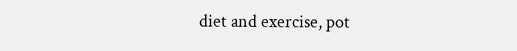diet and exercise, pot